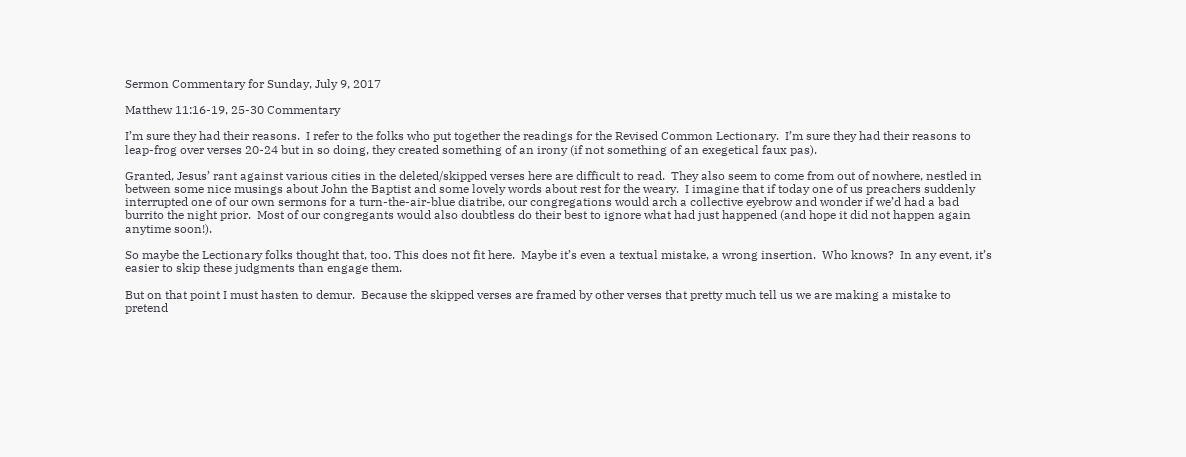Sermon Commentary for Sunday, July 9, 2017

Matthew 11:16-19, 25-30 Commentary

I’m sure they had their reasons.  I refer to the folks who put together the readings for the Revised Common Lectionary.  I’m sure they had their reasons to leap-frog over verses 20-24 but in so doing, they created something of an irony (if not something of an exegetical faux pas).

Granted, Jesus’ rant against various cities in the deleted/skipped verses here are difficult to read.  They also seem to come from out of nowhere, nestled in between some nice musings about John the Baptist and some lovely words about rest for the weary.  I imagine that if today one of us preachers suddenly interrupted one of our own sermons for a turn-the-air-blue diatribe, our congregations would arch a collective eyebrow and wonder if we’d had a bad burrito the night prior.  Most of our congregants would also doubtless do their best to ignore what had just happened (and hope it did not happen again anytime soon!).

So maybe the Lectionary folks thought that, too. This does not fit here.  Maybe it’s even a textual mistake, a wrong insertion.  Who knows?  In any event, it’s easier to skip these judgments than engage them.

But on that point I must hasten to demur.  Because the skipped verses are framed by other verses that pretty much tell us we are making a mistake to pretend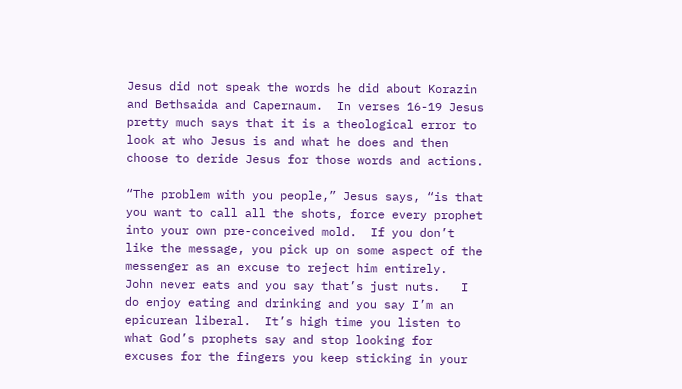Jesus did not speak the words he did about Korazin and Bethsaida and Capernaum.  In verses 16-19 Jesus pretty much says that it is a theological error to look at who Jesus is and what he does and then choose to deride Jesus for those words and actions.

“The problem with you people,” Jesus says, “is that you want to call all the shots, force every prophet into your own pre-conceived mold.  If you don’t like the message, you pick up on some aspect of the messenger as an excuse to reject him entirely.  John never eats and you say that’s just nuts.   I do enjoy eating and drinking and you say I’m an epicurean liberal.  It’s high time you listen to what God’s prophets say and stop looking for excuses for the fingers you keep sticking in your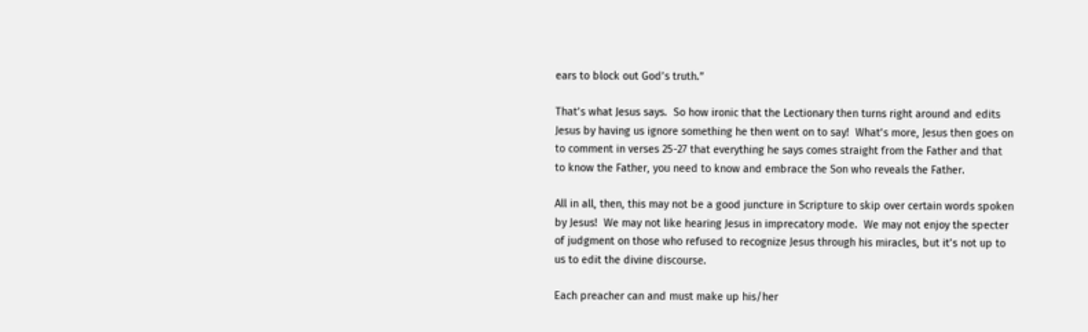ears to block out God’s truth.”

That’s what Jesus says.  So how ironic that the Lectionary then turns right around and edits Jesus by having us ignore something he then went on to say!  What’s more, Jesus then goes on to comment in verses 25-27 that everything he says comes straight from the Father and that to know the Father, you need to know and embrace the Son who reveals the Father.

All in all, then, this may not be a good juncture in Scripture to skip over certain words spoken by Jesus!  We may not like hearing Jesus in imprecatory mode.  We may not enjoy the specter of judgment on those who refused to recognize Jesus through his miracles, but it’s not up to us to edit the divine discourse.

Each preacher can and must make up his/her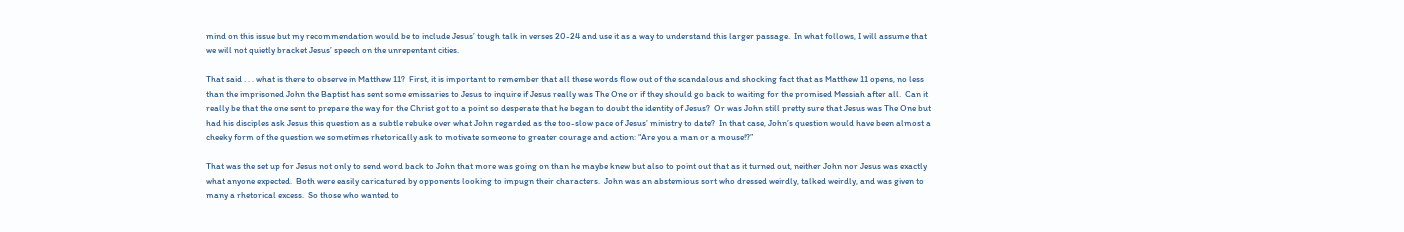mind on this issue but my recommendation would be to include Jesus’ tough talk in verses 20-24 and use it as a way to understand this larger passage.  In what follows, I will assume that we will not quietly bracket Jesus’ speech on the unrepentant cities.

That said . . . what is there to observe in Matthew 11?  First, it is important to remember that all these words flow out of the scandalous and shocking fact that as Matthew 11 opens, no less than the imprisoned John the Baptist has sent some emissaries to Jesus to inquire if Jesus really was The One or if they should go back to waiting for the promised Messiah after all.  Can it really be that the one sent to prepare the way for the Christ got to a point so desperate that he began to doubt the identity of Jesus?  Or was John still pretty sure that Jesus was The One but had his disciples ask Jesus this question as a subtle rebuke over what John regarded as the too-slow pace of Jesus’ ministry to date?  In that case, John’s question would have been almost a cheeky form of the question we sometimes rhetorically ask to motivate someone to greater courage and action: “Are you a man or a mouse!?”

That was the set up for Jesus not only to send word back to John that more was going on than he maybe knew but also to point out that as it turned out, neither John nor Jesus was exactly what anyone expected.  Both were easily caricatured by opponents looking to impugn their characters.  John was an abstemious sort who dressed weirdly, talked weirdly, and was given to many a rhetorical excess.  So those who wanted to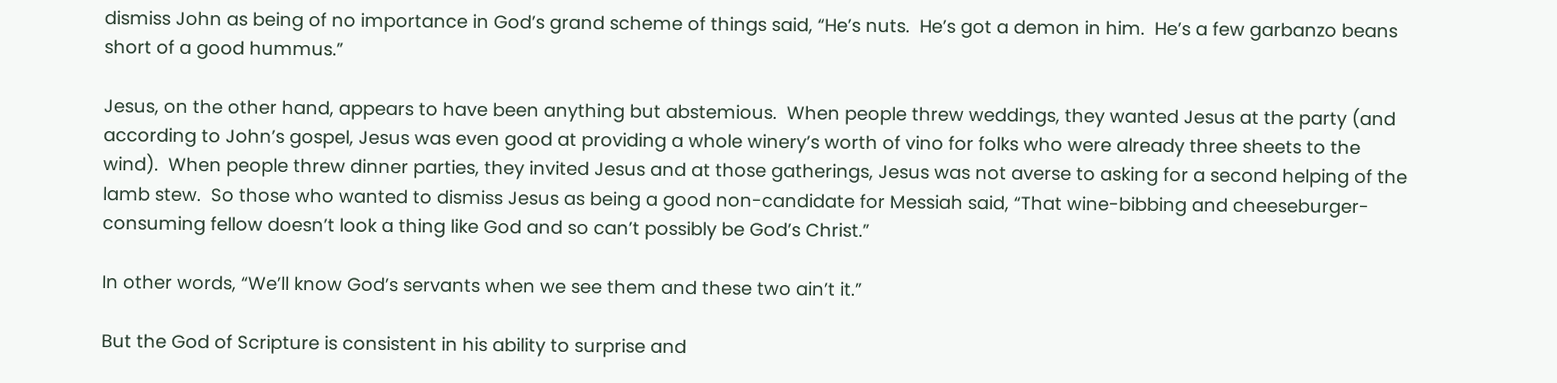dismiss John as being of no importance in God’s grand scheme of things said, “He’s nuts.  He’s got a demon in him.  He’s a few garbanzo beans short of a good hummus.”

Jesus, on the other hand, appears to have been anything but abstemious.  When people threw weddings, they wanted Jesus at the party (and according to John’s gospel, Jesus was even good at providing a whole winery’s worth of vino for folks who were already three sheets to the wind).  When people threw dinner parties, they invited Jesus and at those gatherings, Jesus was not averse to asking for a second helping of the lamb stew.  So those who wanted to dismiss Jesus as being a good non-candidate for Messiah said, “That wine-bibbing and cheeseburger-consuming fellow doesn’t look a thing like God and so can’t possibly be God’s Christ.”

In other words, “We’ll know God’s servants when we see them and these two ain’t it.”

But the God of Scripture is consistent in his ability to surprise and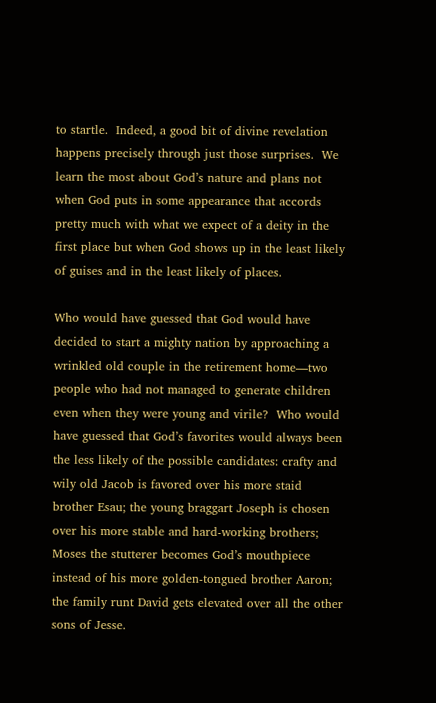to startle.  Indeed, a good bit of divine revelation happens precisely through just those surprises.  We learn the most about God’s nature and plans not when God puts in some appearance that accords pretty much with what we expect of a deity in the first place but when God shows up in the least likely of guises and in the least likely of places.

Who would have guessed that God would have decided to start a mighty nation by approaching a wrinkled old couple in the retirement home—two people who had not managed to generate children even when they were young and virile?  Who would have guessed that God’s favorites would always been the less likely of the possible candidates: crafty and wily old Jacob is favored over his more staid brother Esau; the young braggart Joseph is chosen over his more stable and hard-working brothers; Moses the stutterer becomes God’s mouthpiece instead of his more golden-tongued brother Aaron; the family runt David gets elevated over all the other sons of Jesse.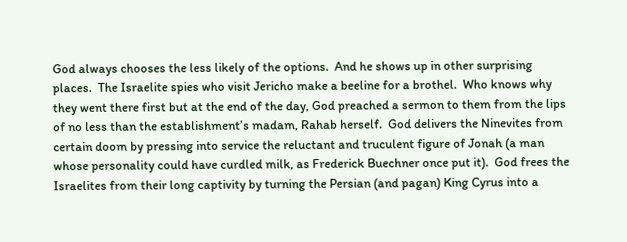God always chooses the less likely of the options.  And he shows up in other surprising places.  The Israelite spies who visit Jericho make a beeline for a brothel.  Who knows why they went there first but at the end of the day, God preached a sermon to them from the lips of no less than the establishment’s madam, Rahab herself.  God delivers the Ninevites from certain doom by pressing into service the reluctant and truculent figure of Jonah (a man whose personality could have curdled milk, as Frederick Buechner once put it).  God frees the Israelites from their long captivity by turning the Persian (and pagan) King Cyrus into a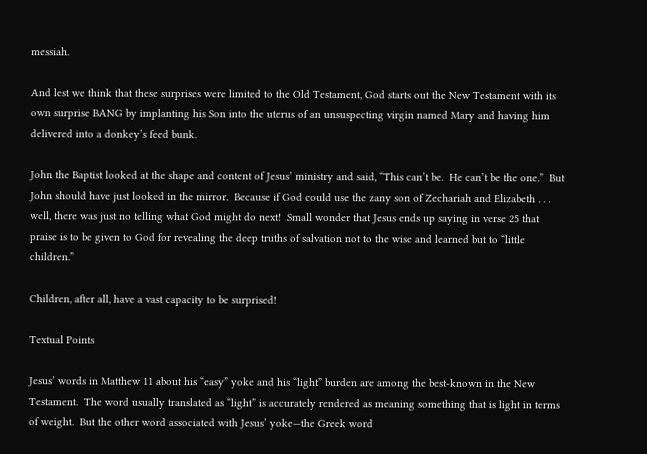messiah.

And lest we think that these surprises were limited to the Old Testament, God starts out the New Testament with its own surprise BANG by implanting his Son into the uterus of an unsuspecting virgin named Mary and having him delivered into a donkey’s feed bunk.

John the Baptist looked at the shape and content of Jesus’ ministry and said, “This can’t be.  He can’t be the one.”  But John should have just looked in the mirror.  Because if God could use the zany son of Zechariah and Elizabeth . . . well, there was just no telling what God might do next!  Small wonder that Jesus ends up saying in verse 25 that praise is to be given to God for revealing the deep truths of salvation not to the wise and learned but to “little children.”

Children, after all, have a vast capacity to be surprised!

Textual Points

Jesus’ words in Matthew 11 about his “easy” yoke and his “light” burden are among the best-known in the New Testament.  The word usually translated as “light” is accurately rendered as meaning something that is light in terms of weight.  But the other word associated with Jesus’ yoke—the Greek word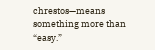chrestos—means something more than “easy.”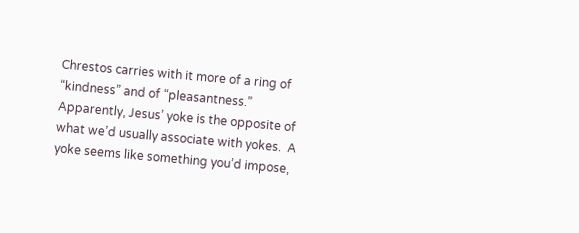Chrestos carries with it more of a ring of “kindness” and of “pleasantness.”  Apparently, Jesus’ yoke is the opposite of what we’d usually associate with yokes.  A yoke seems like something you’d impose,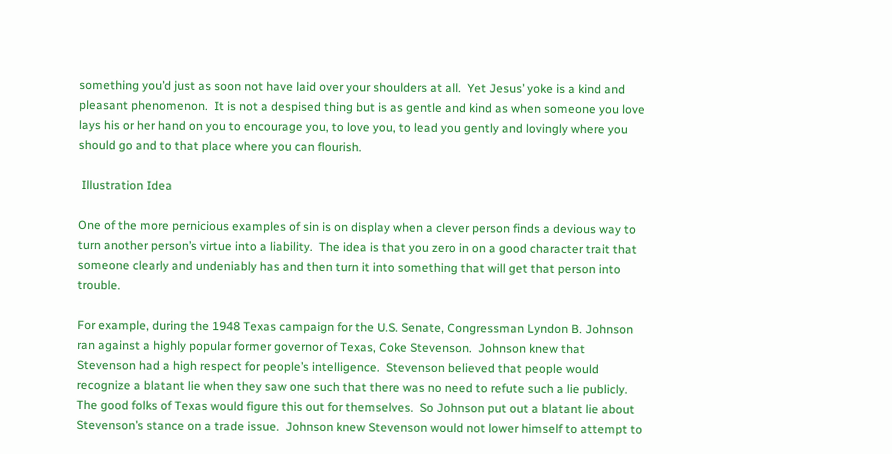something you’d just as soon not have laid over your shoulders at all.  Yet Jesus’ yoke is a kind and pleasant phenomenon.  It is not a despised thing but is as gentle and kind as when someone you love lays his or her hand on you to encourage you, to love you, to lead you gently and lovingly where you should go and to that place where you can flourish.

 Illustration Idea

One of the more pernicious examples of sin is on display when a clever person finds a devious way to turn another person’s virtue into a liability.  The idea is that you zero in on a good character trait that someone clearly and undeniably has and then turn it into something that will get that person into trouble.

For example, during the 1948 Texas campaign for the U.S. Senate, Congressman Lyndon B. Johnson ran against a highly popular former governor of Texas, Coke Stevenson.  Johnson knew that Stevenson had a high respect for people’s intelligence.  Stevenson believed that people would recognize a blatant lie when they saw one such that there was no need to refute such a lie publicly.  The good folks of Texas would figure this out for themselves.  So Johnson put out a blatant lie about Stevenson’s stance on a trade issue.  Johnson knew Stevenson would not lower himself to attempt to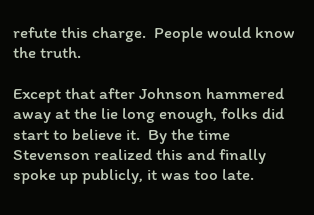refute this charge.  People would know the truth.

Except that after Johnson hammered away at the lie long enough, folks did start to believe it.  By the time Stevenson realized this and finally spoke up publicly, it was too late.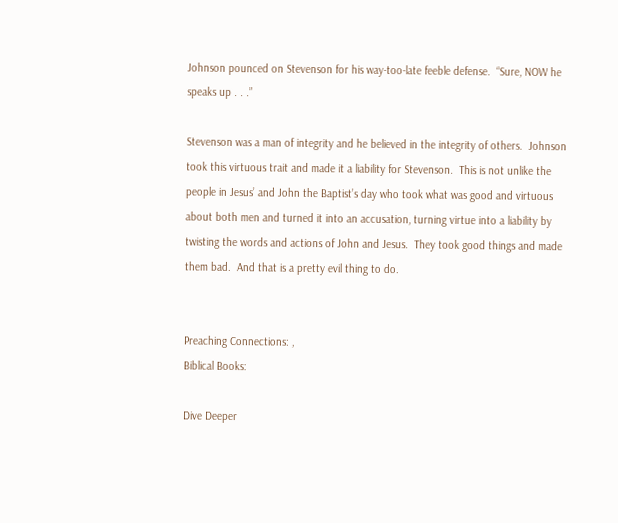Johnson pounced on Stevenson for his way-too-late feeble defense.  “Sure, NOW he speaks up . . .”

Stevenson was a man of integrity and he believed in the integrity of others.  Johnson took this virtuous trait and made it a liability for Stevenson.  This is not unlike the people in Jesus’ and John the Baptist’s day who took what was good and virtuous about both men and turned it into an accusation, turning virtue into a liability by twisting the words and actions of John and Jesus.  They took good things and made them bad.  And that is a pretty evil thing to do.


Preaching Connections: ,
Biblical Books:

Dive Deeper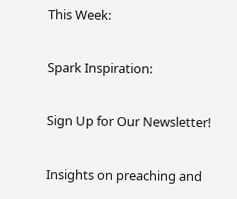This Week:

Spark Inspiration:

Sign Up for Our Newsletter!

Insights on preaching and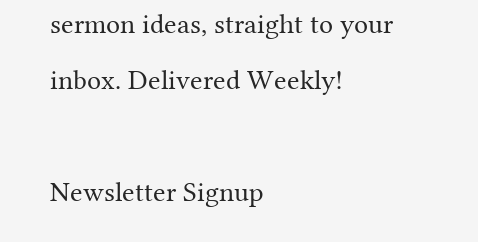sermon ideas, straight to your inbox. Delivered Weekly!

Newsletter Signup